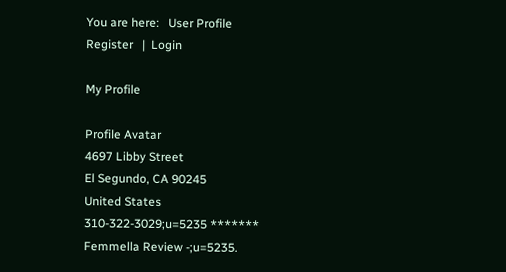You are here:   User Profile
Register   |  Login

My Profile

Profile Avatar
4697 Libby Street
El Segundo, CA 90245
United States
310-322-3029;u=5235 *******
Femmella Review -;u=5235.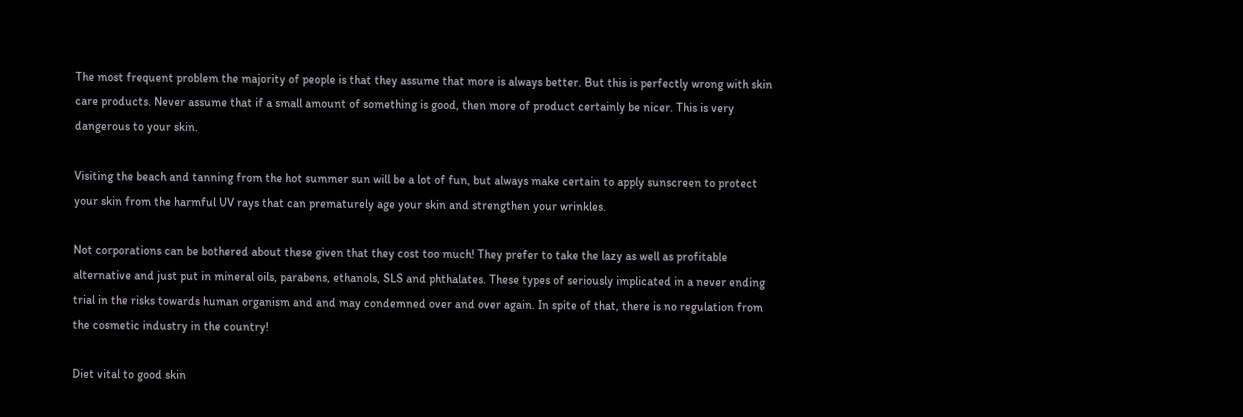The most frequent problem the majority of people is that they assume that more is always better. But this is perfectly wrong with skin care products. Never assume that if a small amount of something is good, then more of product certainly be nicer. This is very dangerous to your skin.

Visiting the beach and tanning from the hot summer sun will be a lot of fun, but always make certain to apply sunscreen to protect your skin from the harmful UV rays that can prematurely age your skin and strengthen your wrinkles.

Not corporations can be bothered about these given that they cost too much! They prefer to take the lazy as well as profitable alternative and just put in mineral oils, parabens, ethanols, SLS and phthalates. These types of seriously implicated in a never ending trial in the risks towards human organism and and may condemned over and over again. In spite of that, there is no regulation from the cosmetic industry in the country!

Diet vital to good skin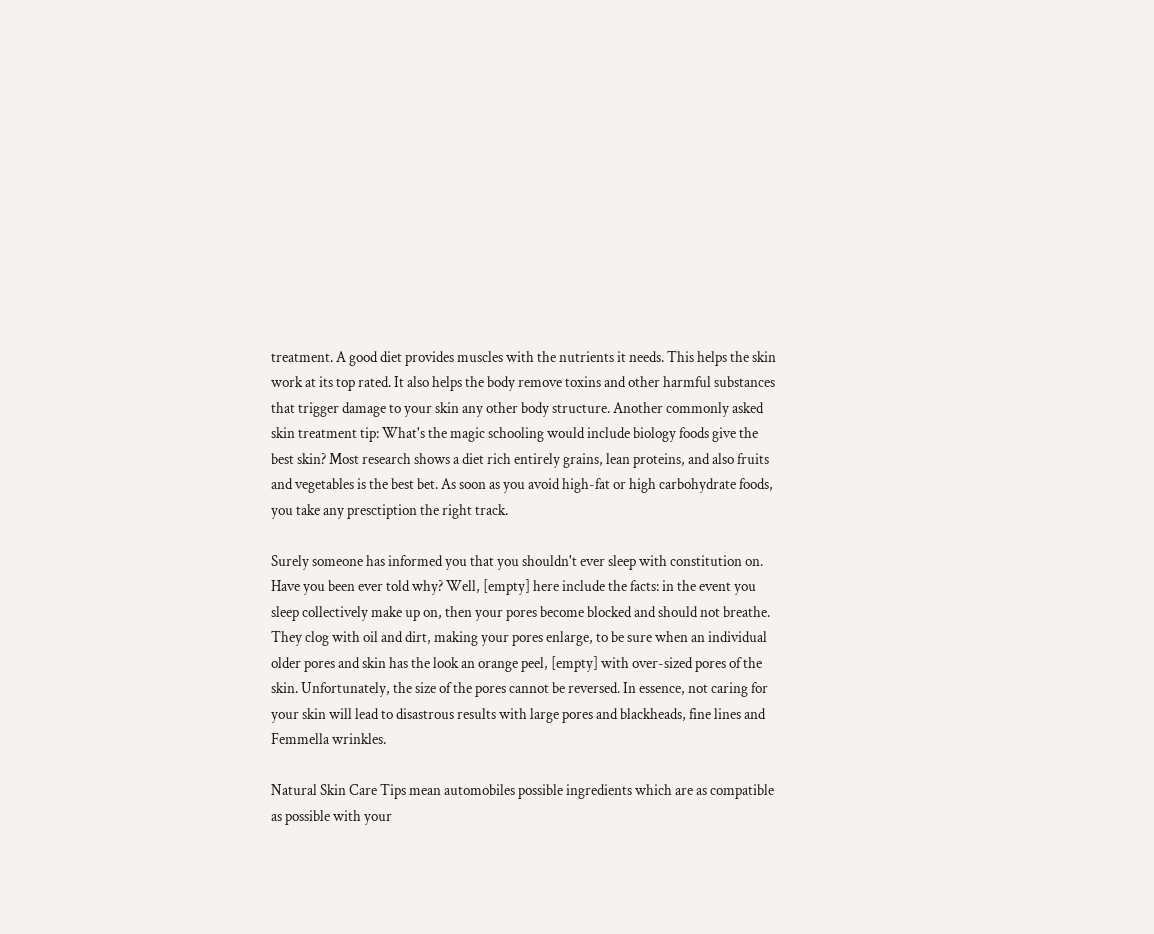treatment. A good diet provides muscles with the nutrients it needs. This helps the skin work at its top rated. It also helps the body remove toxins and other harmful substances that trigger damage to your skin any other body structure. Another commonly asked skin treatment tip: What's the magic schooling would include biology foods give the best skin? Most research shows a diet rich entirely grains, lean proteins, and also fruits and vegetables is the best bet. As soon as you avoid high-fat or high carbohydrate foods, you take any presctiption the right track.

Surely someone has informed you that you shouldn't ever sleep with constitution on. Have you been ever told why? Well, [empty] here include the facts: in the event you sleep collectively make up on, then your pores become blocked and should not breathe. They clog with oil and dirt, making your pores enlarge, to be sure when an individual older pores and skin has the look an orange peel, [empty] with over-sized pores of the skin. Unfortunately, the size of the pores cannot be reversed. In essence, not caring for your skin will lead to disastrous results with large pores and blackheads, fine lines and Femmella wrinkles.

Natural Skin Care Tips mean automobiles possible ingredients which are as compatible as possible with your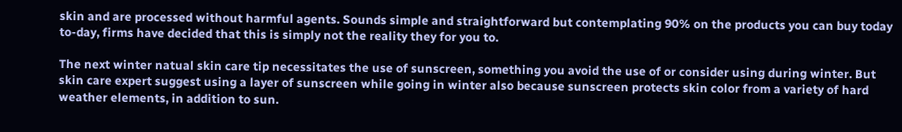skin and are processed without harmful agents. Sounds simple and straightforward but contemplating 90% on the products you can buy today to-day, firms have decided that this is simply not the reality they for you to.

The next winter natual skin care tip necessitates the use of sunscreen, something you avoid the use of or consider using during winter. But skin care expert suggest using a layer of sunscreen while going in winter also because sunscreen protects skin color from a variety of hard weather elements, in addition to sun.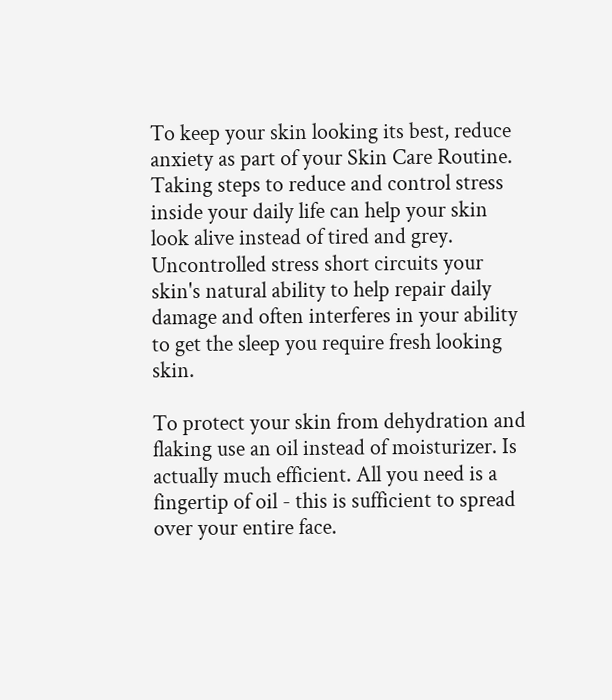To keep your skin looking its best, reduce anxiety as part of your Skin Care Routine. Taking steps to reduce and control stress inside your daily life can help your skin look alive instead of tired and grey. Uncontrolled stress short circuits your skin's natural ability to help repair daily damage and often interferes in your ability to get the sleep you require fresh looking skin.

To protect your skin from dehydration and flaking use an oil instead of moisturizer. Is actually much efficient. All you need is a fingertip of oil - this is sufficient to spread over your entire face.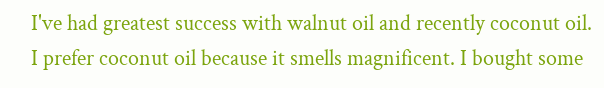I've had greatest success with walnut oil and recently coconut oil. I prefer coconut oil because it smells magnificent. I bought some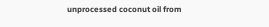unprocessed coconut oil from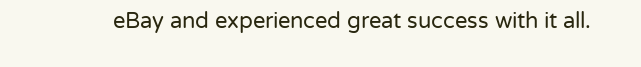eBay and experienced great success with it all.